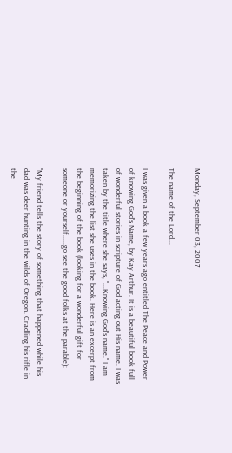Monday, September 03, 2007

The name of the Lord...

I was given a book a few years ago entitled The Peace and Power of knowing God's Name, by Kay Arthur. It is a beautiful book full of wonderful stories in scripture of God acting out His name. I was taken by the title where she says, "...Knowing God's name." I am memorizing the list she uses in the book. Here is an excerpt from the beginning of the book (looking for a wonderful gift for someone or yourself.....go see the good folks at the parable):

"My friend tells the story of something that happened while his dad was deer hunting in the wilds of Oregon. Cradling his rifle in the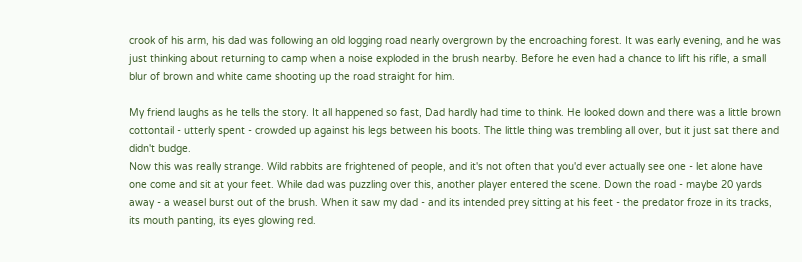crook of his arm, his dad was following an old logging road nearly overgrown by the encroaching forest. It was early evening, and he was just thinking about returning to camp when a noise exploded in the brush nearby. Before he even had a chance to lift his rifle, a small blur of brown and white came shooting up the road straight for him.

My friend laughs as he tells the story. It all happened so fast, Dad hardly had time to think. He looked down and there was a little brown cottontail - utterly spent - crowded up against his legs between his boots. The little thing was trembling all over, but it just sat there and didn't budge.
Now this was really strange. Wild rabbits are frightened of people, and it's not often that you'd ever actually see one - let alone have one come and sit at your feet. While dad was puzzling over this, another player entered the scene. Down the road - maybe 20 yards away - a weasel burst out of the brush. When it saw my dad - and its intended prey sitting at his feet - the predator froze in its tracks, its mouth panting, its eyes glowing red.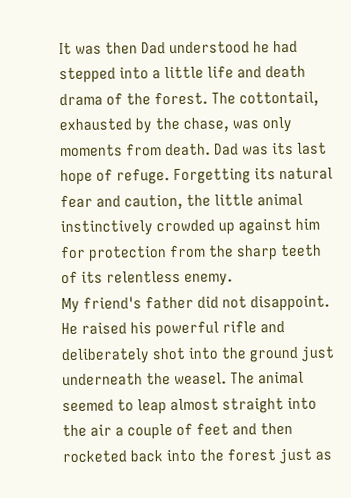It was then Dad understood he had stepped into a little life and death drama of the forest. The cottontail, exhausted by the chase, was only moments from death. Dad was its last hope of refuge. Forgetting its natural fear and caution, the little animal instinctively crowded up against him for protection from the sharp teeth of its relentless enemy.
My friend's father did not disappoint. He raised his powerful rifle and deliberately shot into the ground just underneath the weasel. The animal seemed to leap almost straight into the air a couple of feet and then rocketed back into the forest just as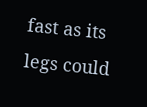fast as its legs could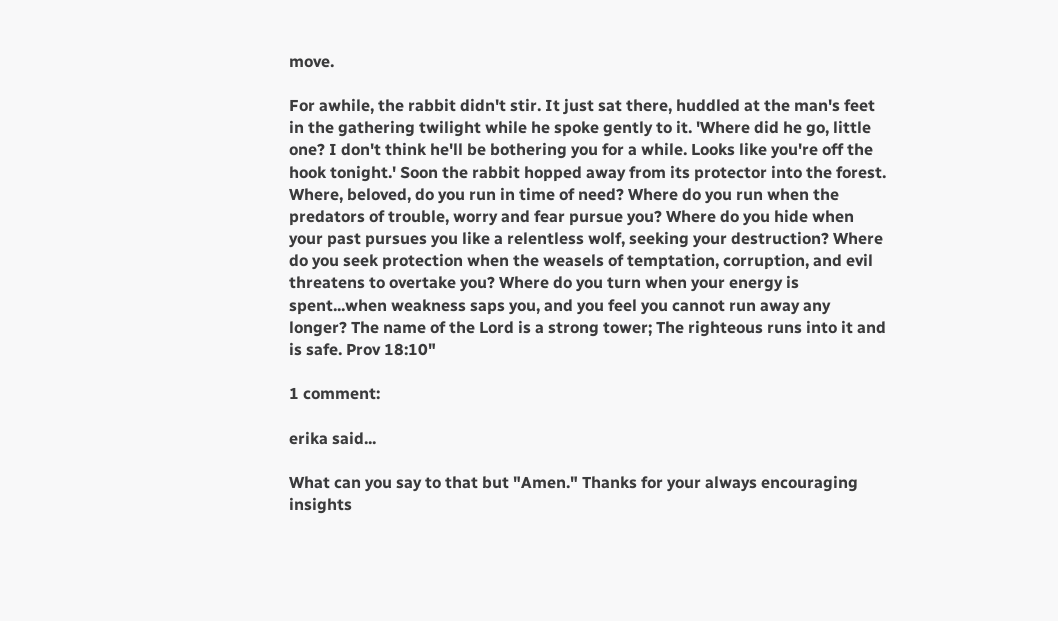move.

For awhile, the rabbit didn't stir. It just sat there, huddled at the man's feet in the gathering twilight while he spoke gently to it. 'Where did he go, little one? I don't think he'll be bothering you for a while. Looks like you're off the hook tonight.' Soon the rabbit hopped away from its protector into the forest. Where, beloved, do you run in time of need? Where do you run when the predators of trouble, worry and fear pursue you? Where do you hide when your past pursues you like a relentless wolf, seeking your destruction? Where do you seek protection when the weasels of temptation, corruption, and evil threatens to overtake you? Where do you turn when your energy is spent...when weakness saps you, and you feel you cannot run away any longer? The name of the Lord is a strong tower; The righteous runs into it and is safe. Prov 18:10"

1 comment:

erika said...

What can you say to that but "Amen." Thanks for your always encouraging insights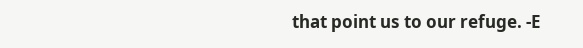that point us to our refuge. -E